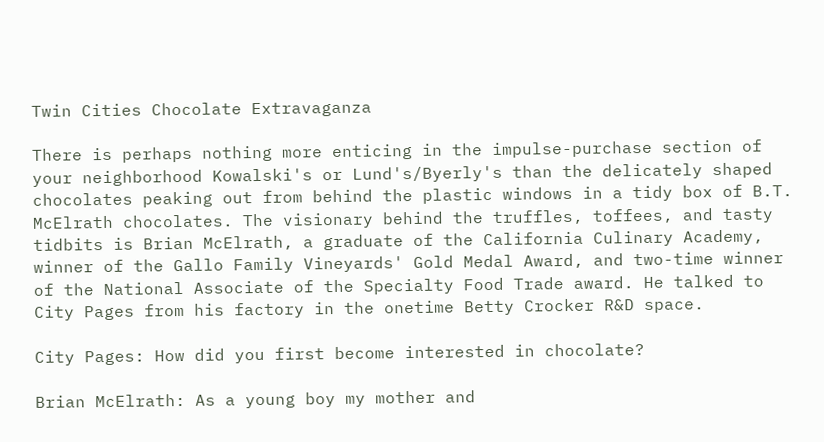Twin Cities Chocolate Extravaganza

There is perhaps nothing more enticing in the impulse-purchase section of your neighborhood Kowalski's or Lund's/Byerly's than the delicately shaped chocolates peaking out from behind the plastic windows in a tidy box of B.T. McElrath chocolates. The visionary behind the truffles, toffees, and tasty tidbits is Brian McElrath, a graduate of the California Culinary Academy, winner of the Gallo Family Vineyards' Gold Medal Award, and two-time winner of the National Associate of the Specialty Food Trade award. He talked to City Pages from his factory in the onetime Betty Crocker R&D space.

City Pages: How did you first become interested in chocolate?

Brian McElrath: As a young boy my mother and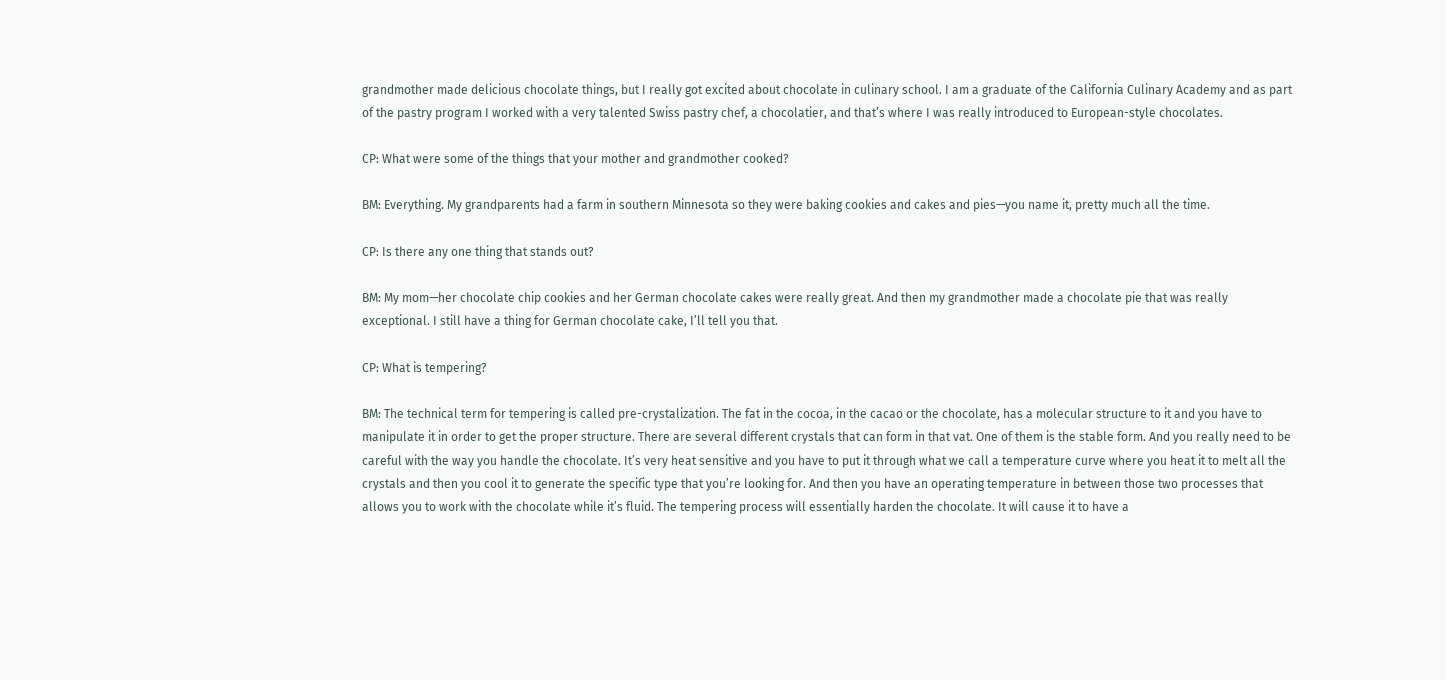grandmother made delicious chocolate things, but I really got excited about chocolate in culinary school. I am a graduate of the California Culinary Academy and as part of the pastry program I worked with a very talented Swiss pastry chef, a chocolatier, and that’s where I was really introduced to European-style chocolates.

CP: What were some of the things that your mother and grandmother cooked?

BM: Everything. My grandparents had a farm in southern Minnesota so they were baking cookies and cakes and pies—you name it, pretty much all the time.

CP: Is there any one thing that stands out?

BM: My mom—her chocolate chip cookies and her German chocolate cakes were really great. And then my grandmother made a chocolate pie that was really exceptional. I still have a thing for German chocolate cake, I’ll tell you that.

CP: What is tempering?

BM: The technical term for tempering is called pre-crystalization. The fat in the cocoa, in the cacao or the chocolate, has a molecular structure to it and you have to manipulate it in order to get the proper structure. There are several different crystals that can form in that vat. One of them is the stable form. And you really need to be careful with the way you handle the chocolate. It’s very heat sensitive and you have to put it through what we call a temperature curve where you heat it to melt all the crystals and then you cool it to generate the specific type that you’re looking for. And then you have an operating temperature in between those two processes that allows you to work with the chocolate while it’s fluid. The tempering process will essentially harden the chocolate. It will cause it to have a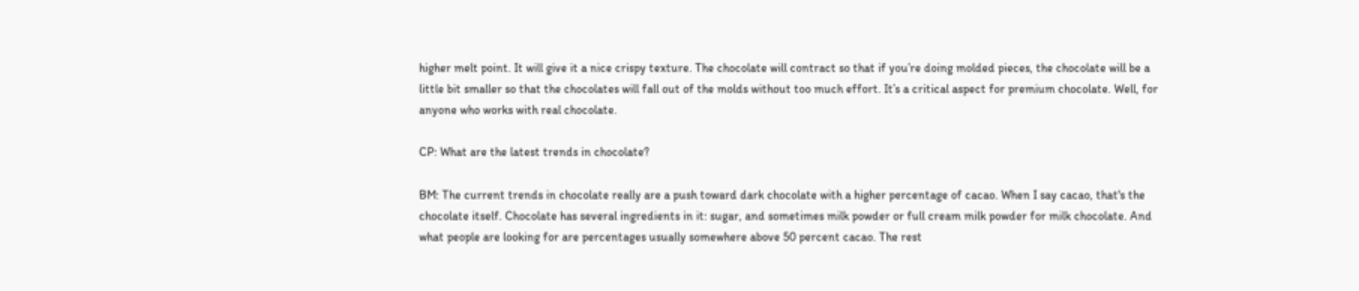higher melt point. It will give it a nice crispy texture. The chocolate will contract so that if you’re doing molded pieces, the chocolate will be a little bit smaller so that the chocolates will fall out of the molds without too much effort. It’s a critical aspect for premium chocolate. Well, for anyone who works with real chocolate.

CP: What are the latest trends in chocolate?

BM: The current trends in chocolate really are a push toward dark chocolate with a higher percentage of cacao. When I say cacao, that's the chocolate itself. Chocolate has several ingredients in it: sugar, and sometimes milk powder or full cream milk powder for milk chocolate. And what people are looking for are percentages usually somewhere above 50 percent cacao. The rest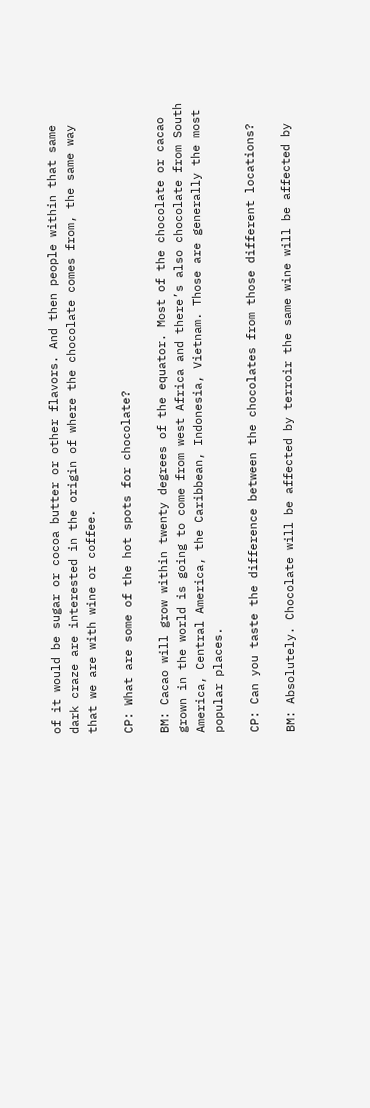of it would be sugar or cocoa butter or other flavors. And then people within that same dark craze are interested in the origin of where the chocolate comes from, the same way that we are with wine or coffee.

CP: What are some of the hot spots for chocolate?

BM: Cacao will grow within twenty degrees of the equator. Most of the chocolate or cacao grown in the world is going to come from west Africa and there’s also chocolate from South America, Central America, the Caribbean, Indonesia, Vietnam. Those are generally the most popular places.

CP: Can you taste the difference between the chocolates from those different locations?

BM: Absolutely. Chocolate will be affected by terroir the same wine will be affected by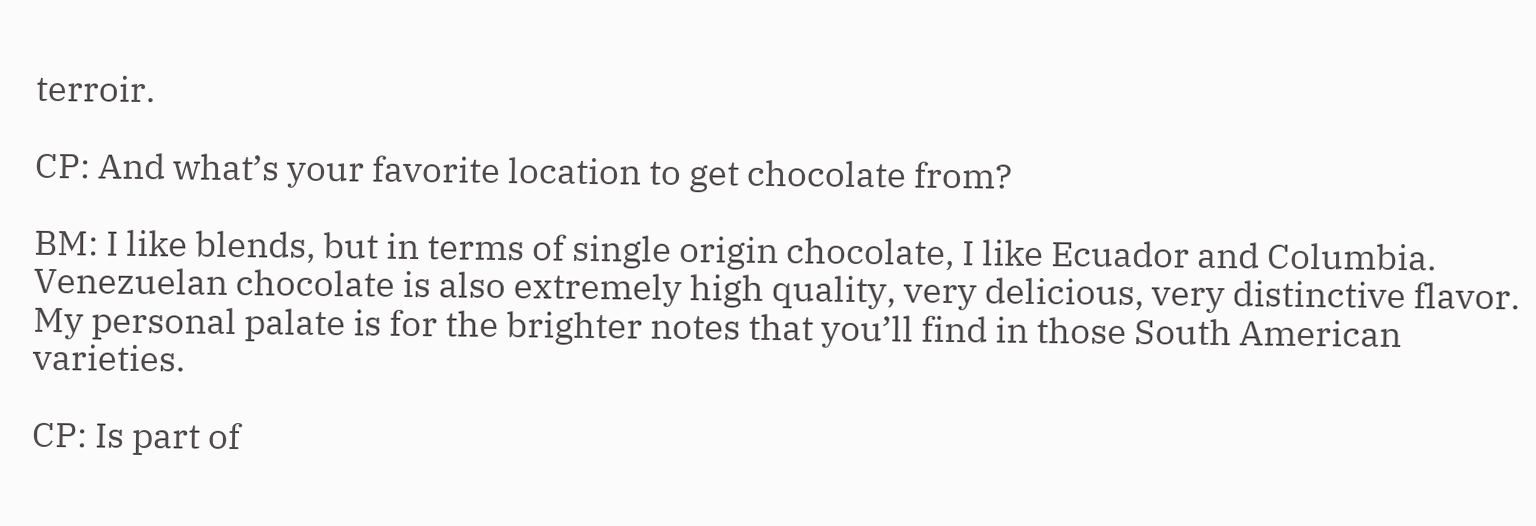terroir.

CP: And what’s your favorite location to get chocolate from?

BM: I like blends, but in terms of single origin chocolate, I like Ecuador and Columbia. Venezuelan chocolate is also extremely high quality, very delicious, very distinctive flavor. My personal palate is for the brighter notes that you’ll find in those South American varieties.

CP: Is part of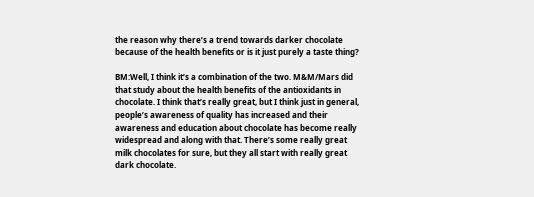the reason why there’s a trend towards darker chocolate because of the health benefits or is it just purely a taste thing?

BM:Well, I think it’s a combination of the two. M&M/Mars did that study about the health benefits of the antioxidants in chocolate. I think that’s really great, but I think just in general, people’s awareness of quality has increased and their awareness and education about chocolate has become really widespread and along with that. There’s some really great milk chocolates for sure, but they all start with really great dark chocolate.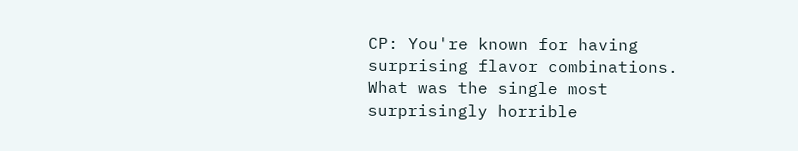CP: You're known for having surprising flavor combinations. What was the single most surprisingly horrible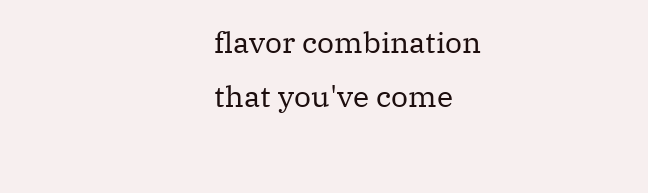flavor combination that you've come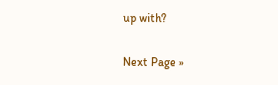up with?

Next Page »